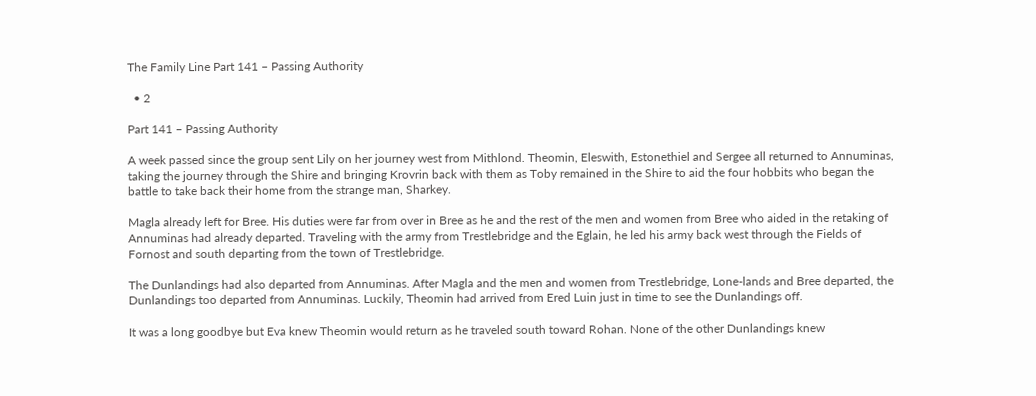The Family Line Part 141 – Passing Authority

  • 2

Part 141 – Passing Authority

A week passed since the group sent Lily on her journey west from Mithlond. Theomin, Eleswith, Estonethiel and Sergee all returned to Annuminas, taking the journey through the Shire and bringing Krovrin back with them as Toby remained in the Shire to aid the four hobbits who began the battle to take back their home from the strange man, Sharkey.

Magla already left for Bree. His duties were far from over in Bree as he and the rest of the men and women from Bree who aided in the retaking of Annuminas had already departed. Traveling with the army from Trestlebridge and the Eglain, he led his army back west through the Fields of Fornost and south departing from the town of Trestlebridge.

The Dunlandings had also departed from Annuminas. After Magla and the men and women from Trestlebridge, Lone-lands and Bree departed, the Dunlandings too departed from Annuminas. Luckily, Theomin had arrived from Ered Luin just in time to see the Dunlandings off.

It was a long goodbye but Eva knew Theomin would return as he traveled south toward Rohan. None of the other Dunlandings knew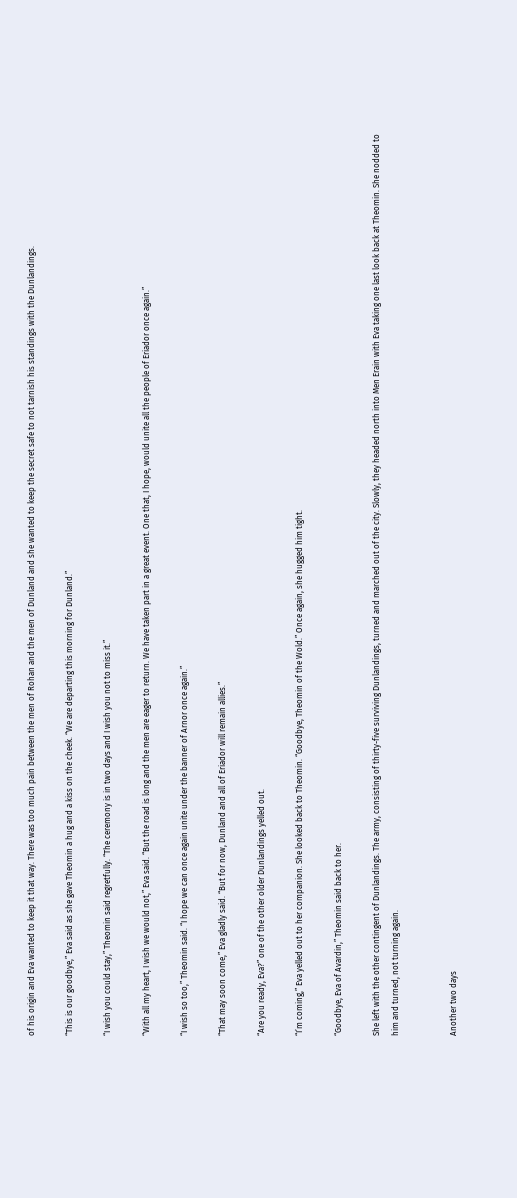of his origin and Eva wanted to keep it that way. There was too much pain between the men of Rohan and the men of Dunland and she wanted to keep the secret safe to not tarnish his standings with the Dunlandings.

“This is our goodbye,” Eva said as she gave Theomin a hug and a kiss on the cheek. “We are departing this morning for Dunland.”

“I wish you could stay,” Theomin said regretfully. “The ceremony is in two days and I wish you not to miss it.”

“With all my heart, I wish we would not,” Eva said. “But the road is long and the men are eager to return. We have taken part in a great event. One that, I hope, would unite all the people of Eriador once again.”

“I wish so too,” Theomin said. “I hope we can once again unite under the banner of Arnor once again.”

“That may soon come,” Eva gladly said. “But for now, Dunland and all of Eriador will remain allies.”

“Are you ready, Eva?” one of the other older Dunlandings yelled out.

“I’m coming,” Eva yelled out to her companion. She looked back to Theomin. “Goodbye, Theomin of the Wold.” Once again, she hugged him tight.

“Goodbye, Eva of Avardin,” Theomin said back to her.

She left with the other contingent of Dunlandings. The army, consisting of thirty-five surviving Dunlandings, turned and marched out of the city. Slowly, they headed north into Men Erain with Eva taking one last look back at Theomin. She nodded to him and turned, not turning again.


Another two days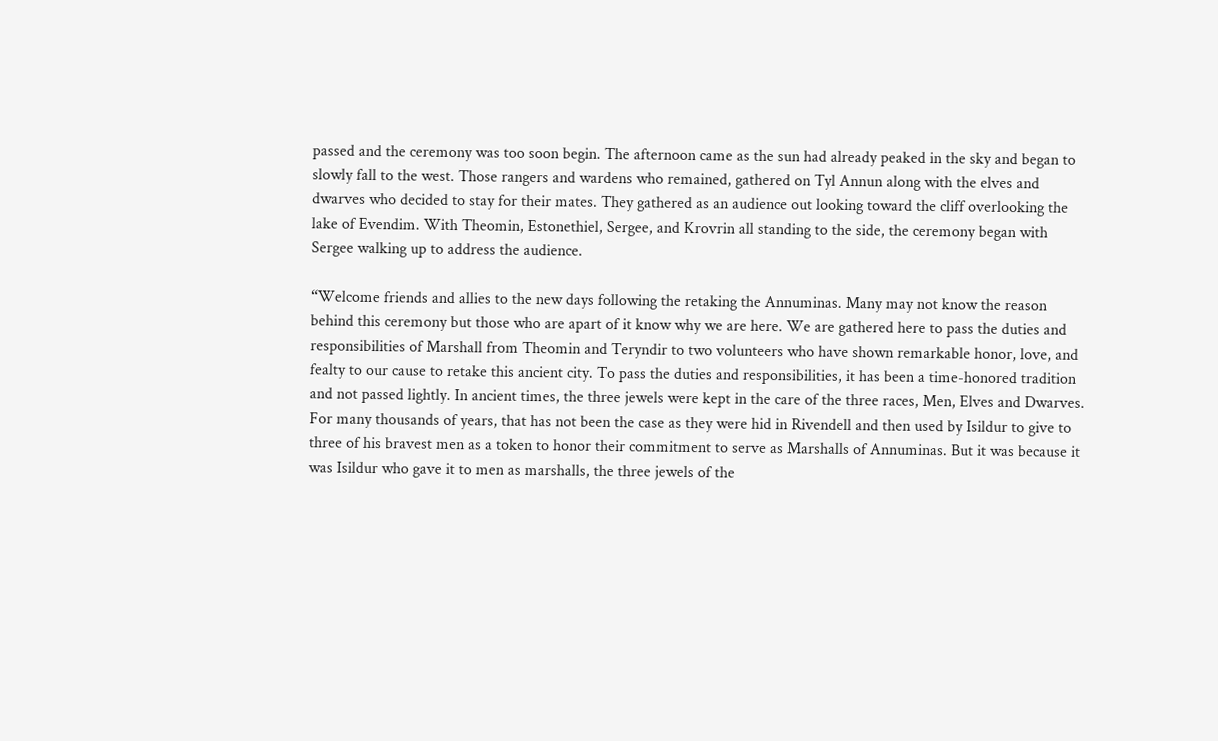passed and the ceremony was too soon begin. The afternoon came as the sun had already peaked in the sky and began to slowly fall to the west. Those rangers and wardens who remained, gathered on Tyl Annun along with the elves and dwarves who decided to stay for their mates. They gathered as an audience out looking toward the cliff overlooking the lake of Evendim. With Theomin, Estonethiel, Sergee, and Krovrin all standing to the side, the ceremony began with Sergee walking up to address the audience.

“Welcome friends and allies to the new days following the retaking the Annuminas. Many may not know the reason behind this ceremony but those who are apart of it know why we are here. We are gathered here to pass the duties and responsibilities of Marshall from Theomin and Teryndir to two volunteers who have shown remarkable honor, love, and fealty to our cause to retake this ancient city. To pass the duties and responsibilities, it has been a time-honored tradition and not passed lightly. In ancient times, the three jewels were kept in the care of the three races, Men, Elves and Dwarves. For many thousands of years, that has not been the case as they were hid in Rivendell and then used by Isildur to give to three of his bravest men as a token to honor their commitment to serve as Marshalls of Annuminas. But it was because it was Isildur who gave it to men as marshalls, the three jewels of the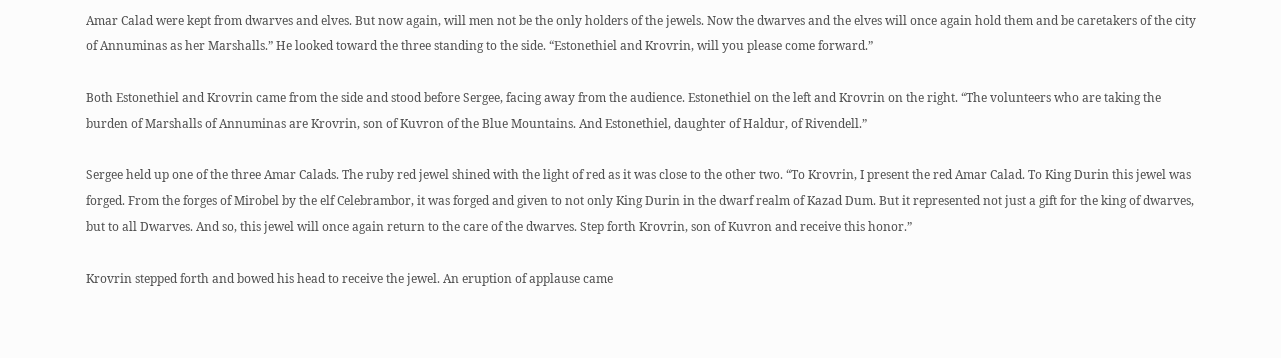Amar Calad were kept from dwarves and elves. But now again, will men not be the only holders of the jewels. Now the dwarves and the elves will once again hold them and be caretakers of the city of Annuminas as her Marshalls.” He looked toward the three standing to the side. “Estonethiel and Krovrin, will you please come forward.”

Both Estonethiel and Krovrin came from the side and stood before Sergee, facing away from the audience. Estonethiel on the left and Krovrin on the right. “The volunteers who are taking the burden of Marshalls of Annuminas are Krovrin, son of Kuvron of the Blue Mountains. And Estonethiel, daughter of Haldur, of Rivendell.”

Sergee held up one of the three Amar Calads. The ruby red jewel shined with the light of red as it was close to the other two. “To Krovrin, I present the red Amar Calad. To King Durin this jewel was forged. From the forges of Mirobel by the elf Celebrambor, it was forged and given to not only King Durin in the dwarf realm of Kazad Dum. But it represented not just a gift for the king of dwarves, but to all Dwarves. And so, this jewel will once again return to the care of the dwarves. Step forth Krovrin, son of Kuvron and receive this honor.”

Krovrin stepped forth and bowed his head to receive the jewel. An eruption of applause came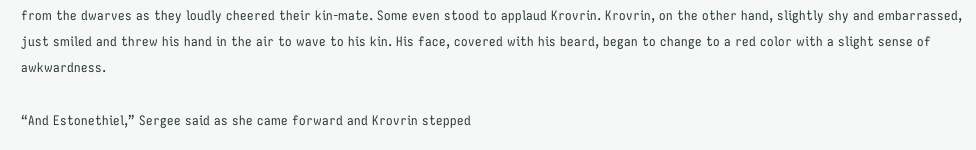from the dwarves as they loudly cheered their kin-mate. Some even stood to applaud Krovrin. Krovrin, on the other hand, slightly shy and embarrassed, just smiled and threw his hand in the air to wave to his kin. His face, covered with his beard, began to change to a red color with a slight sense of awkwardness.

“And Estonethiel,” Sergee said as she came forward and Krovrin stepped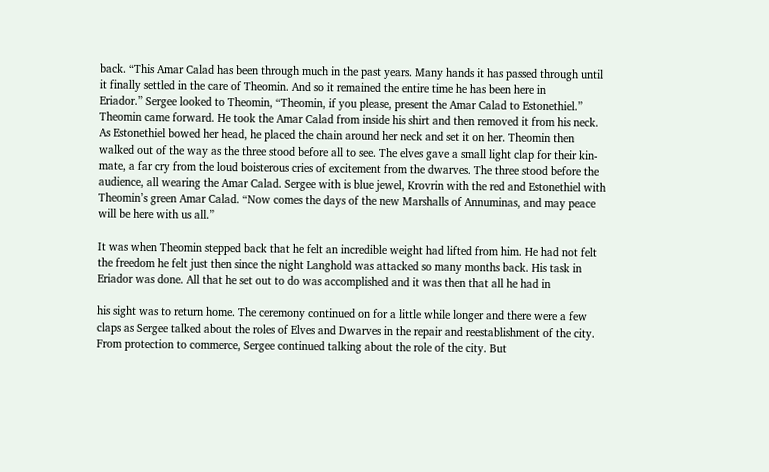back. “This Amar Calad has been through much in the past years. Many hands it has passed through until it finally settled in the care of Theomin. And so it remained the entire time he has been here in
Eriador.” Sergee looked to Theomin, “Theomin, if you please, present the Amar Calad to Estonethiel.” Theomin came forward. He took the Amar Calad from inside his shirt and then removed it from his neck. As Estonethiel bowed her head, he placed the chain around her neck and set it on her. Theomin then walked out of the way as the three stood before all to see. The elves gave a small light clap for their kin-mate, a far cry from the loud boisterous cries of excitement from the dwarves. The three stood before the audience, all wearing the Amar Calad. Sergee with is blue jewel, Krovrin with the red and Estonethiel with Theomin’s green Amar Calad. “Now comes the days of the new Marshalls of Annuminas, and may peace will be here with us all.”

It was when Theomin stepped back that he felt an incredible weight had lifted from him. He had not felt the freedom he felt just then since the night Langhold was attacked so many months back. His task in Eriador was done. All that he set out to do was accomplished and it was then that all he had in

his sight was to return home. The ceremony continued on for a little while longer and there were a few claps as Sergee talked about the roles of Elves and Dwarves in the repair and reestablishment of the city. From protection to commerce, Sergee continued talking about the role of the city. But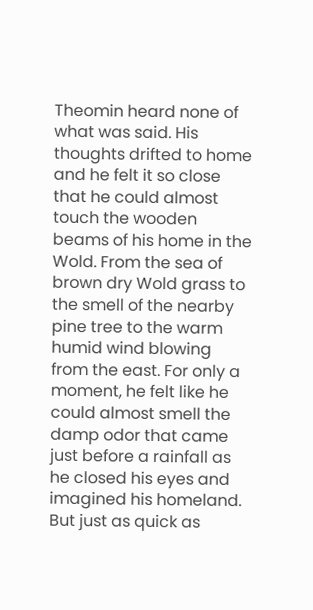Theomin heard none of what was said. His thoughts drifted to home and he felt it so close that he could almost touch the wooden beams of his home in the Wold. From the sea of brown dry Wold grass to the smell of the nearby pine tree to the warm humid wind blowing from the east. For only a moment, he felt like he could almost smell the damp odor that came just before a rainfall as he closed his eyes and imagined his homeland. But just as quick as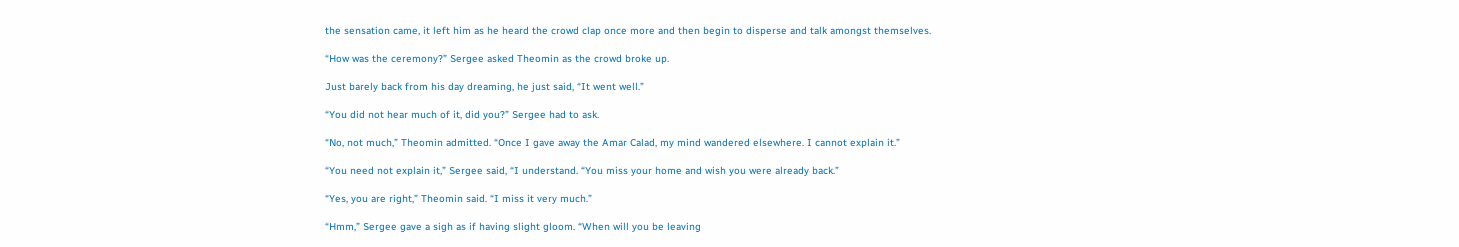the sensation came, it left him as he heard the crowd clap once more and then begin to disperse and talk amongst themselves.

“How was the ceremony?” Sergee asked Theomin as the crowd broke up.

Just barely back from his day dreaming, he just said, “It went well.”

“You did not hear much of it, did you?” Sergee had to ask.

“No, not much,” Theomin admitted. “Once I gave away the Amar Calad, my mind wandered elsewhere. I cannot explain it.”

“You need not explain it,” Sergee said, “I understand. “You miss your home and wish you were already back.”

“Yes, you are right,” Theomin said. “I miss it very much.”

“Hmm,” Sergee gave a sigh as if having slight gloom. “When will you be leaving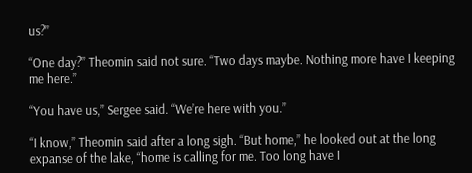us?”

“One day?” Theomin said not sure. “Two days maybe. Nothing more have I keeping me here.”

“You have us,” Sergee said. “We’re here with you.”

“I know,” Theomin said after a long sigh. “But home,” he looked out at the long expanse of the lake, “home is calling for me. Too long have I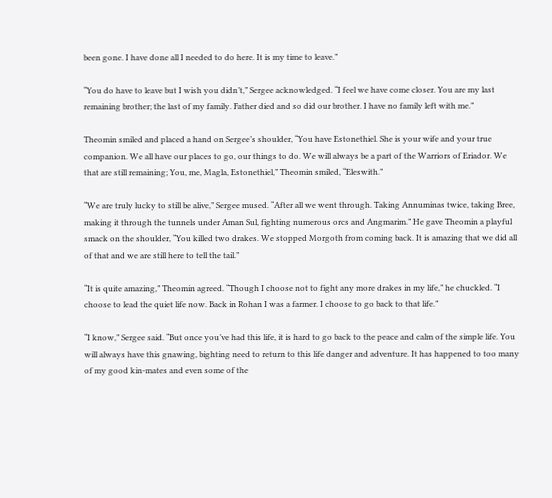been gone. I have done all I needed to do here. It is my time to leave.”

“You do have to leave but I wish you didn’t,” Sergee acknowledged. “I feel we have come closer. You are my last remaining brother; the last of my family. Father died and so did our brother. I have no family left with me.”

Theomin smiled and placed a hand on Sergee’s shoulder, “You have Estonethiel. She is your wife and your true companion. We all have our places to go, our things to do. We will always be a part of the Warriors of Eriador. We that are still remaining; You, me, Magla, Estonethiel,” Theomin smiled, “Eleswith.”

“We are truly lucky to still be alive,” Sergee mused. “After all we went through. Taking Annuminas twice, taking Bree, making it through the tunnels under Aman Sul, fighting numerous orcs and Angmarim.” He gave Theomin a playful smack on the shoulder, “You killed two drakes. We stopped Morgoth from coming back. It is amazing that we did all of that and we are still here to tell the tail.”

“It is quite amazing,” Theomin agreed. “Though I choose not to fight any more drakes in my life,” he chuckled. “I choose to lead the quiet life now. Back in Rohan I was a farmer. I choose to go back to that life.”

“I know,” Sergee said. “But once you’ve had this life, it is hard to go back to the peace and calm of the simple life. You will always have this gnawing, bighting need to return to this life danger and adventure. It has happened to too many of my good kin-mates and even some of the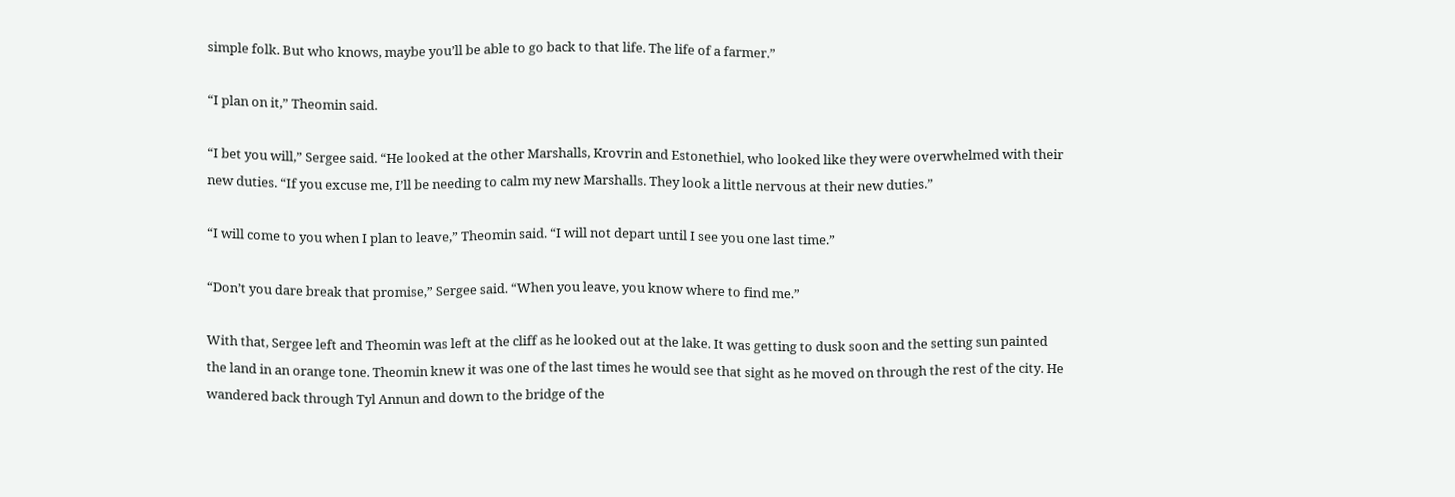simple folk. But who knows, maybe you’ll be able to go back to that life. The life of a farmer.”

“I plan on it,” Theomin said.

“I bet you will,” Sergee said. “He looked at the other Marshalls, Krovrin and Estonethiel, who looked like they were overwhelmed with their new duties. “If you excuse me, I’ll be needing to calm my new Marshalls. They look a little nervous at their new duties.”

“I will come to you when I plan to leave,” Theomin said. “I will not depart until I see you one last time.”

“Don’t you dare break that promise,” Sergee said. “When you leave, you know where to find me.”

With that, Sergee left and Theomin was left at the cliff as he looked out at the lake. It was getting to dusk soon and the setting sun painted the land in an orange tone. Theomin knew it was one of the last times he would see that sight as he moved on through the rest of the city. He wandered back through Tyl Annun and down to the bridge of the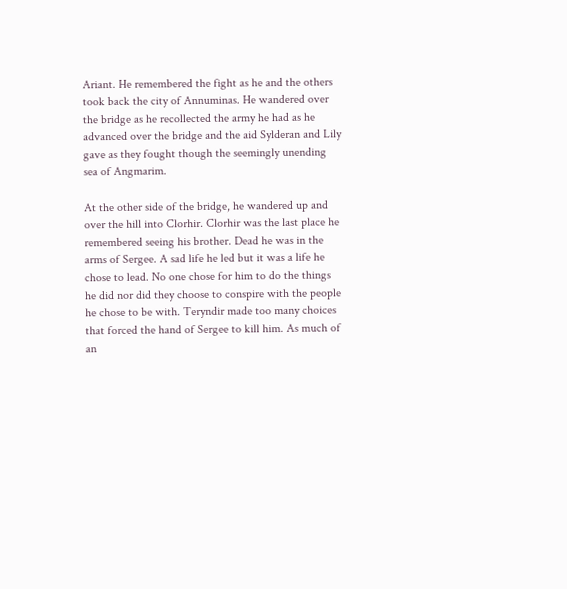Ariant. He remembered the fight as he and the others took back the city of Annuminas. He wandered over the bridge as he recollected the army he had as he advanced over the bridge and the aid Sylderan and Lily gave as they fought though the seemingly unending sea of Angmarim.

At the other side of the bridge, he wandered up and over the hill into Clorhir. Clorhir was the last place he remembered seeing his brother. Dead he was in the arms of Sergee. A sad life he led but it was a life he chose to lead. No one chose for him to do the things he did nor did they choose to conspire with the people he chose to be with. Teryndir made too many choices that forced the hand of Sergee to kill him. As much of an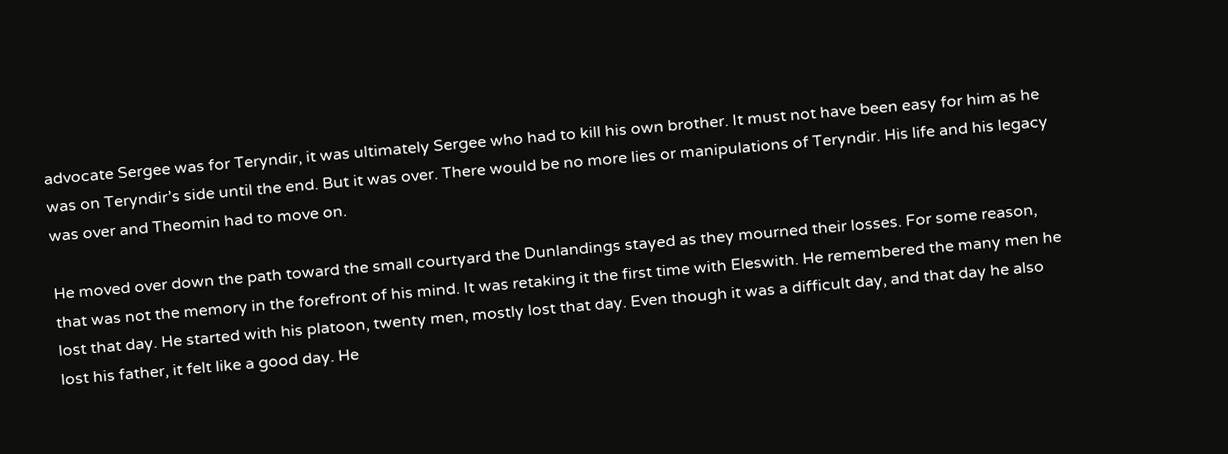advocate Sergee was for Teryndir, it was ultimately Sergee who had to kill his own brother. It must not have been easy for him as he was on Teryndir’s side until the end. But it was over. There would be no more lies or manipulations of Teryndir. His life and his legacy was over and Theomin had to move on.

He moved over down the path toward the small courtyard the Dunlandings stayed as they mourned their losses. For some reason, that was not the memory in the forefront of his mind. It was retaking it the first time with Eleswith. He remembered the many men he lost that day. He started with his platoon, twenty men, mostly lost that day. Even though it was a difficult day, and that day he also lost his father, it felt like a good day. He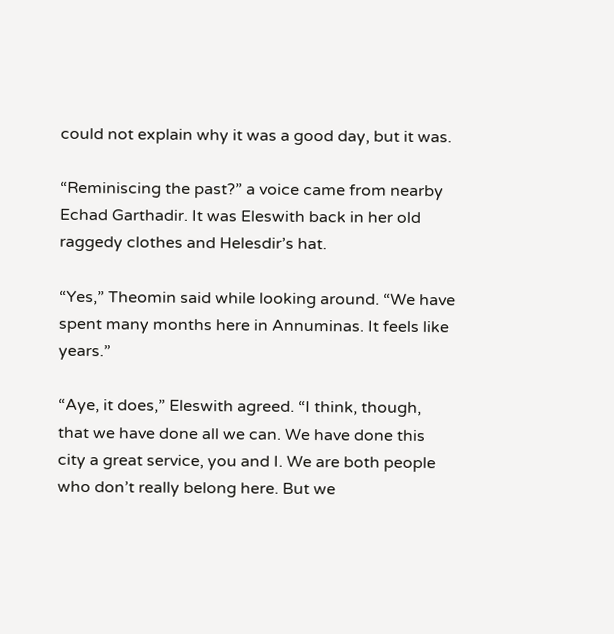could not explain why it was a good day, but it was.

“Reminiscing the past?” a voice came from nearby Echad Garthadir. It was Eleswith back in her old raggedy clothes and Helesdir’s hat.

“Yes,” Theomin said while looking around. “We have spent many months here in Annuminas. It feels like years.”

“Aye, it does,” Eleswith agreed. “I think, though, that we have done all we can. We have done this city a great service, you and I. We are both people who don’t really belong here. But we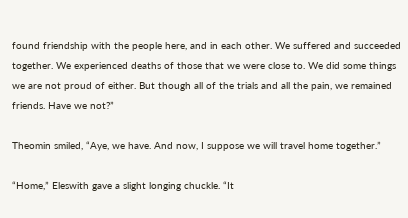found friendship with the people here, and in each other. We suffered and succeeded together. We experienced deaths of those that we were close to. We did some things we are not proud of either. But though all of the trials and all the pain, we remained friends. Have we not?”

Theomin smiled, “Aye, we have. And now, I suppose we will travel home together.”

“Home,” Eleswith gave a slight longing chuckle. “It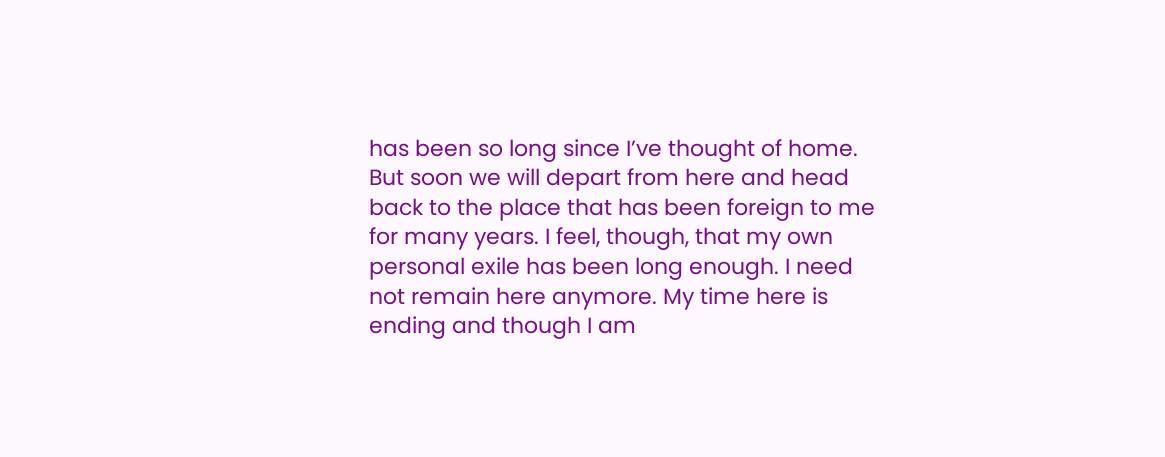has been so long since I’ve thought of home. But soon we will depart from here and head back to the place that has been foreign to me for many years. I feel, though, that my own personal exile has been long enough. I need not remain here anymore. My time here is ending and though I am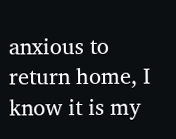anxious to return home, I know it is my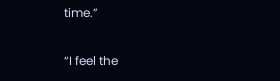time.”

“I feel the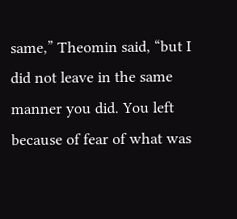same,” Theomin said, “but I did not leave in the same manner you did. You left because of fear of what was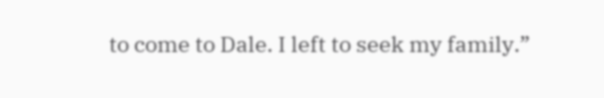to come to Dale. I left to seek my family.”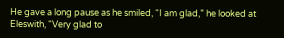He gave a long pause as he smiled, “I am glad,” he looked at Eleswith, “Very glad to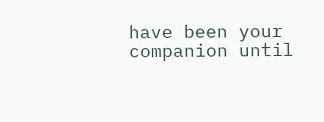have been your companion until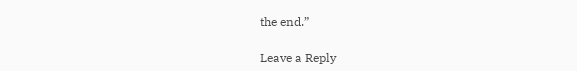the end.”

Leave a Reply